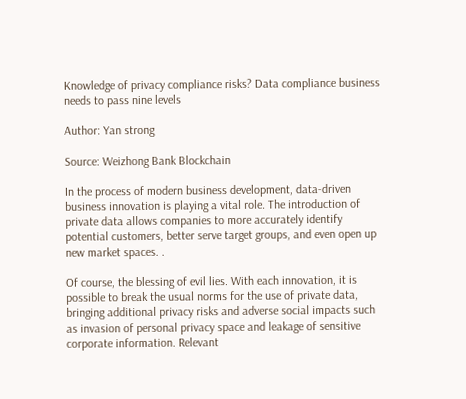Knowledge of privacy compliance risks? Data compliance business needs to pass nine levels

Author: Yan strong

Source: Weizhong Bank Blockchain

In the process of modern business development, data-driven business innovation is playing a vital role. The introduction of private data allows companies to more accurately identify potential customers, better serve target groups, and even open up new market spaces. .

Of course, the blessing of evil lies. With each innovation, it is possible to break the usual norms for the use of private data, bringing additional privacy risks and adverse social impacts such as invasion of personal privacy space and leakage of sensitive corporate information. Relevant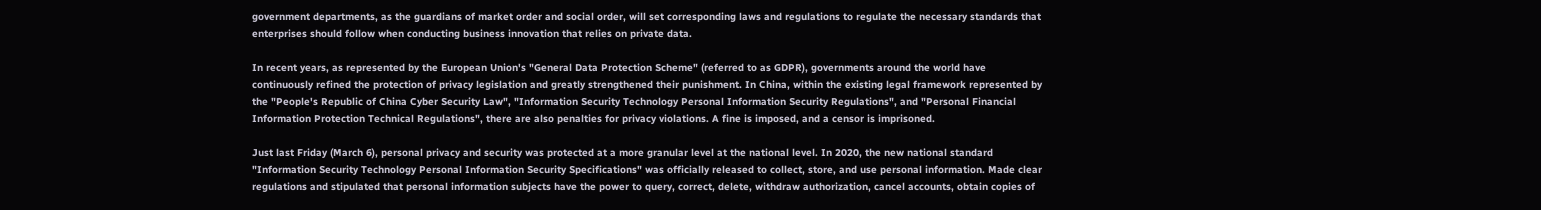government departments, as the guardians of market order and social order, will set corresponding laws and regulations to regulate the necessary standards that enterprises should follow when conducting business innovation that relies on private data.

In recent years, as represented by the European Union's "General Data Protection Scheme" (referred to as GDPR), governments around the world have continuously refined the protection of privacy legislation and greatly strengthened their punishment. In China, within the existing legal framework represented by the "People's Republic of China Cyber Security Law", "Information Security Technology Personal Information Security Regulations", and "Personal Financial Information Protection Technical Regulations", there are also penalties for privacy violations. A fine is imposed, and a censor is imprisoned.

Just last Friday (March 6), personal privacy and security was protected at a more granular level at the national level. In 2020, the new national standard "Information Security Technology Personal Information Security Specifications" was officially released to collect, store, and use personal information. Made clear regulations and stipulated that personal information subjects have the power to query, correct, delete, withdraw authorization, cancel accounts, obtain copies of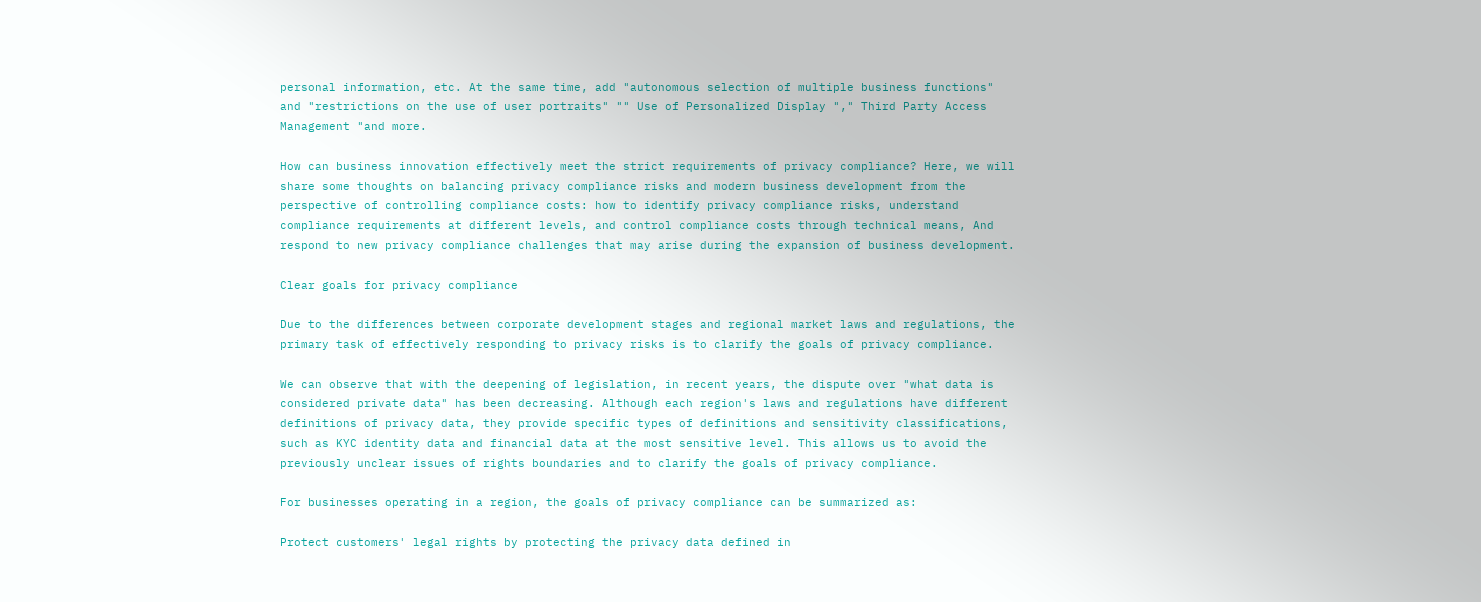personal information, etc. At the same time, add "autonomous selection of multiple business functions" and "restrictions on the use of user portraits" "" Use of Personalized Display "," Third Party Access Management "and more.

How can business innovation effectively meet the strict requirements of privacy compliance? Here, we will share some thoughts on balancing privacy compliance risks and modern business development from the perspective of controlling compliance costs: how to identify privacy compliance risks, understand compliance requirements at different levels, and control compliance costs through technical means, And respond to new privacy compliance challenges that may arise during the expansion of business development.

Clear goals for privacy compliance

Due to the differences between corporate development stages and regional market laws and regulations, the primary task of effectively responding to privacy risks is to clarify the goals of privacy compliance.

We can observe that with the deepening of legislation, in recent years, the dispute over "what data is considered private data" has been decreasing. Although each region's laws and regulations have different definitions of privacy data, they provide specific types of definitions and sensitivity classifications, such as KYC identity data and financial data at the most sensitive level. This allows us to avoid the previously unclear issues of rights boundaries and to clarify the goals of privacy compliance.

For businesses operating in a region, the goals of privacy compliance can be summarized as:

Protect customers' legal rights by protecting the privacy data defined in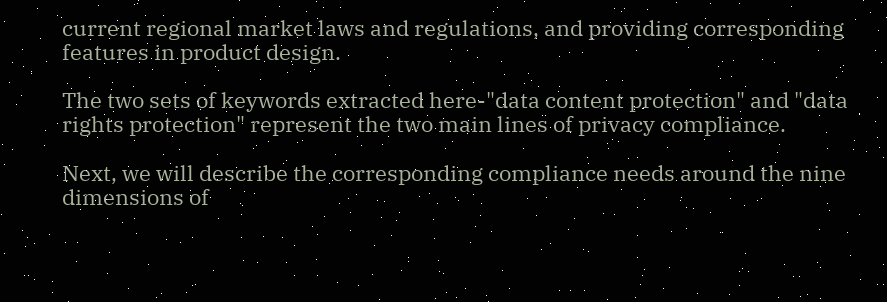current regional market laws and regulations, and providing corresponding features in product design.

The two sets of keywords extracted here-"data content protection" and "data rights protection" represent the two main lines of privacy compliance.

Next, we will describe the corresponding compliance needs around the nine dimensions of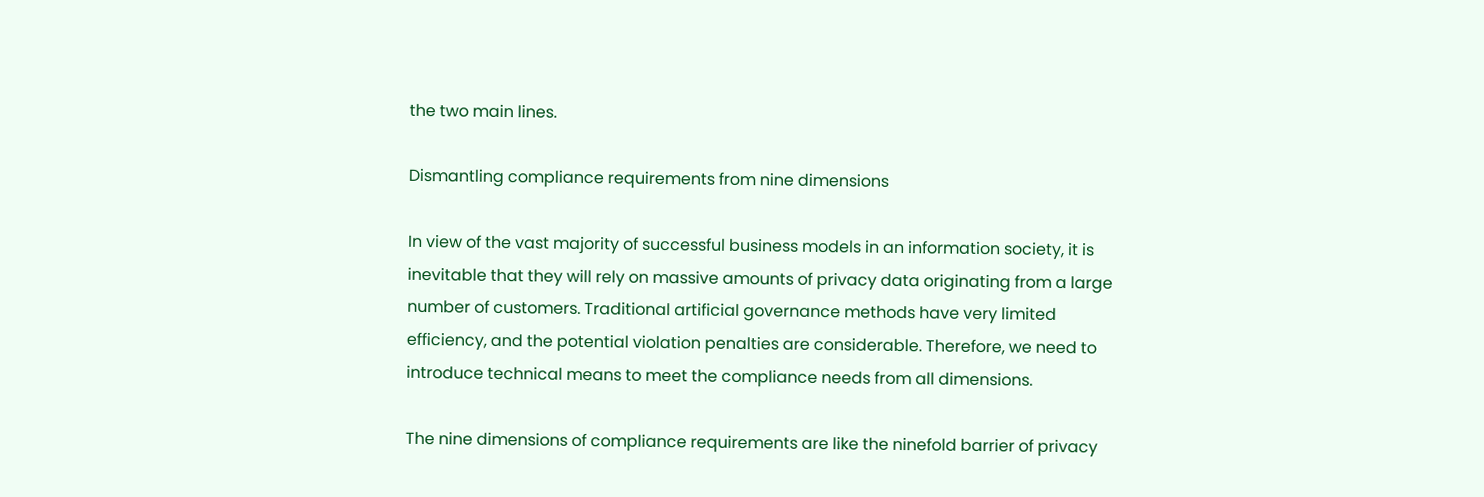the two main lines.

Dismantling compliance requirements from nine dimensions

In view of the vast majority of successful business models in an information society, it is inevitable that they will rely on massive amounts of privacy data originating from a large number of customers. Traditional artificial governance methods have very limited efficiency, and the potential violation penalties are considerable. Therefore, we need to introduce technical means to meet the compliance needs from all dimensions.

The nine dimensions of compliance requirements are like the ninefold barrier of privacy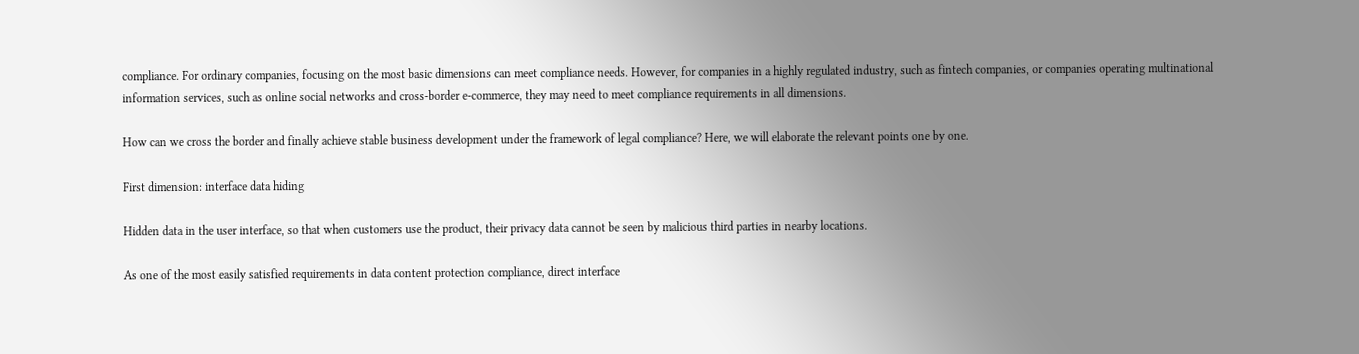compliance. For ordinary companies, focusing on the most basic dimensions can meet compliance needs. However, for companies in a highly regulated industry, such as fintech companies, or companies operating multinational information services, such as online social networks and cross-border e-commerce, they may need to meet compliance requirements in all dimensions.

How can we cross the border and finally achieve stable business development under the framework of legal compliance? Here, we will elaborate the relevant points one by one.

First dimension: interface data hiding

Hidden data in the user interface, so that when customers use the product, their privacy data cannot be seen by malicious third parties in nearby locations.

As one of the most easily satisfied requirements in data content protection compliance, direct interface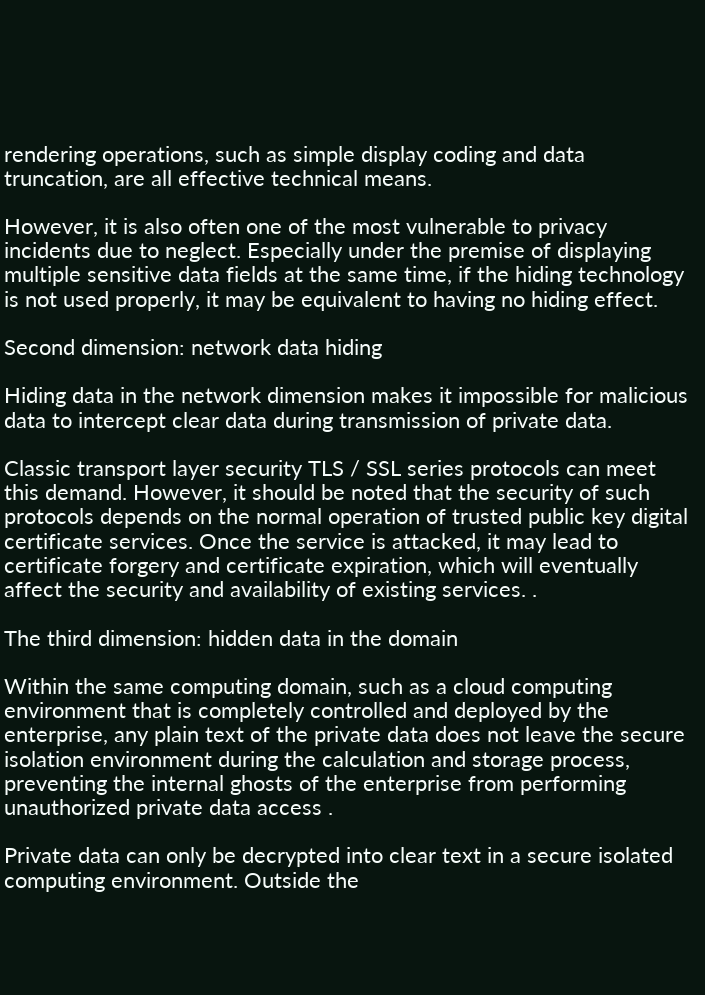rendering operations, such as simple display coding and data truncation, are all effective technical means.

However, it is also often one of the most vulnerable to privacy incidents due to neglect. Especially under the premise of displaying multiple sensitive data fields at the same time, if the hiding technology is not used properly, it may be equivalent to having no hiding effect.

Second dimension: network data hiding

Hiding data in the network dimension makes it impossible for malicious data to intercept clear data during transmission of private data.

Classic transport layer security TLS / SSL series protocols can meet this demand. However, it should be noted that the security of such protocols depends on the normal operation of trusted public key digital certificate services. Once the service is attacked, it may lead to certificate forgery and certificate expiration, which will eventually affect the security and availability of existing services. .

The third dimension: hidden data in the domain

Within the same computing domain, such as a cloud computing environment that is completely controlled and deployed by the enterprise, any plain text of the private data does not leave the secure isolation environment during the calculation and storage process, preventing the internal ghosts of the enterprise from performing unauthorized private data access .

Private data can only be decrypted into clear text in a secure isolated computing environment. Outside the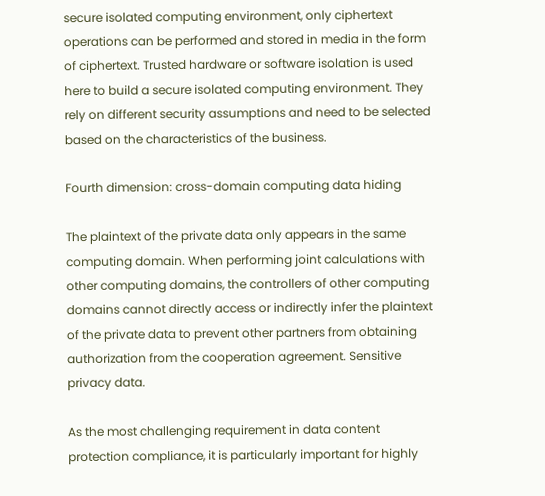secure isolated computing environment, only ciphertext operations can be performed and stored in media in the form of ciphertext. Trusted hardware or software isolation is used here to build a secure isolated computing environment. They rely on different security assumptions and need to be selected based on the characteristics of the business.

Fourth dimension: cross-domain computing data hiding

The plaintext of the private data only appears in the same computing domain. When performing joint calculations with other computing domains, the controllers of other computing domains cannot directly access or indirectly infer the plaintext of the private data to prevent other partners from obtaining authorization from the cooperation agreement. Sensitive privacy data.

As the most challenging requirement in data content protection compliance, it is particularly important for highly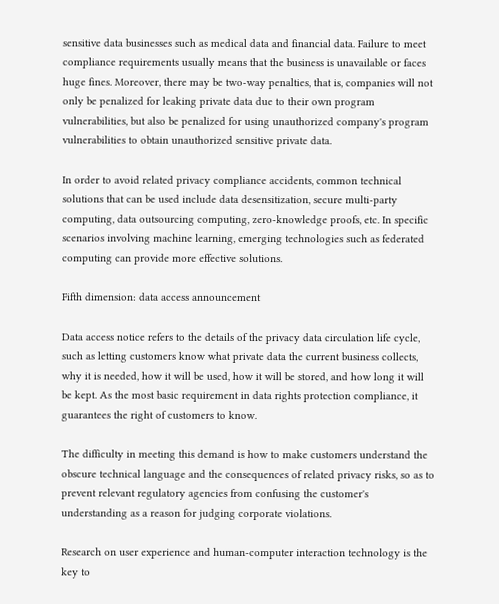sensitive data businesses such as medical data and financial data. Failure to meet compliance requirements usually means that the business is unavailable or faces huge fines. Moreover, there may be two-way penalties, that is, companies will not only be penalized for leaking private data due to their own program vulnerabilities, but also be penalized for using unauthorized company's program vulnerabilities to obtain unauthorized sensitive private data.

In order to avoid related privacy compliance accidents, common technical solutions that can be used include data desensitization, secure multi-party computing, data outsourcing computing, zero-knowledge proofs, etc. In specific scenarios involving machine learning, emerging technologies such as federated computing can provide more effective solutions.

Fifth dimension: data access announcement

Data access notice refers to the details of the privacy data circulation life cycle, such as letting customers know what private data the current business collects, why it is needed, how it will be used, how it will be stored, and how long it will be kept. As the most basic requirement in data rights protection compliance, it guarantees the right of customers to know.

The difficulty in meeting this demand is how to make customers understand the obscure technical language and the consequences of related privacy risks, so as to prevent relevant regulatory agencies from confusing the customer's understanding as a reason for judging corporate violations.

Research on user experience and human-computer interaction technology is the key to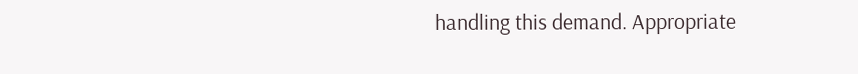handling this demand. Appropriate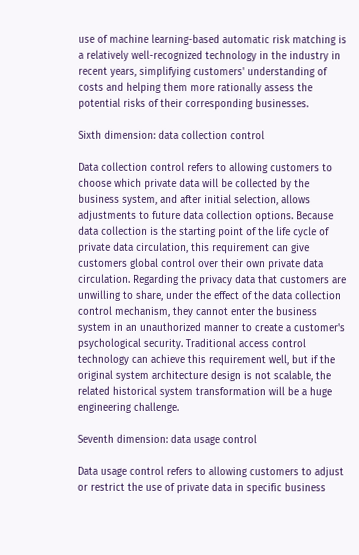use of machine learning-based automatic risk matching is a relatively well-recognized technology in the industry in recent years, simplifying customers' understanding of costs and helping them more rationally assess the potential risks of their corresponding businesses.

Sixth dimension: data collection control

Data collection control refers to allowing customers to choose which private data will be collected by the business system, and after initial selection, allows adjustments to future data collection options. Because data collection is the starting point of the life cycle of private data circulation, this requirement can give customers global control over their own private data circulation. Regarding the privacy data that customers are unwilling to share, under the effect of the data collection control mechanism, they cannot enter the business system in an unauthorized manner to create a customer's psychological security. Traditional access control technology can achieve this requirement well, but if the original system architecture design is not scalable, the related historical system transformation will be a huge engineering challenge.

Seventh dimension: data usage control

Data usage control refers to allowing customers to adjust or restrict the use of private data in specific business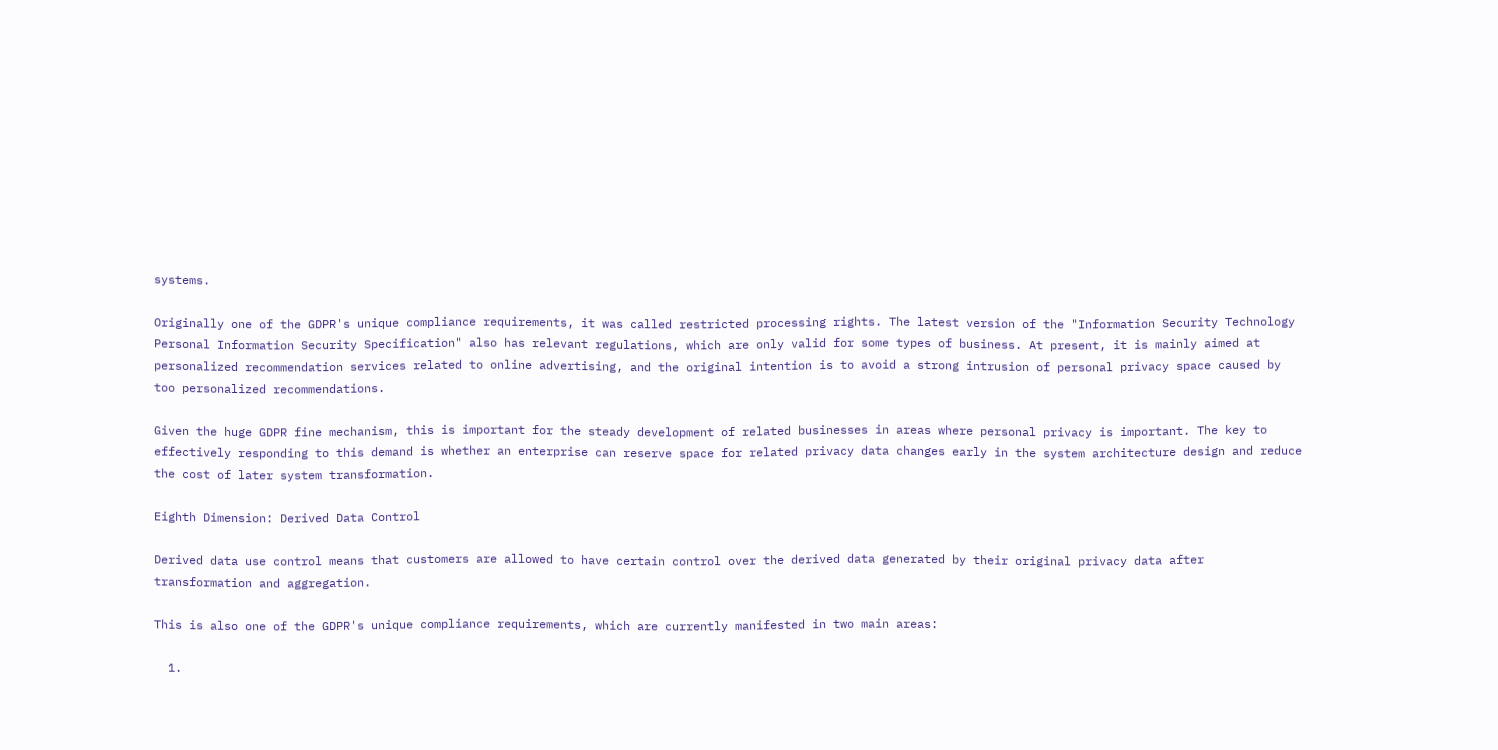systems.

Originally one of the GDPR's unique compliance requirements, it was called restricted processing rights. The latest version of the "Information Security Technology Personal Information Security Specification" also has relevant regulations, which are only valid for some types of business. At present, it is mainly aimed at personalized recommendation services related to online advertising, and the original intention is to avoid a strong intrusion of personal privacy space caused by too personalized recommendations.

Given the huge GDPR fine mechanism, this is important for the steady development of related businesses in areas where personal privacy is important. The key to effectively responding to this demand is whether an enterprise can reserve space for related privacy data changes early in the system architecture design and reduce the cost of later system transformation.

Eighth Dimension: Derived Data Control

Derived data use control means that customers are allowed to have certain control over the derived data generated by their original privacy data after transformation and aggregation.

This is also one of the GDPR's unique compliance requirements, which are currently manifested in two main areas:

  1.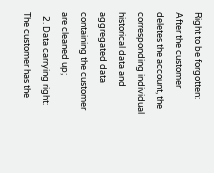Right to be forgotten: After the customer deletes the account, the corresponding individual historical data and aggregated data containing the customer are cleaned up;
  2. Data carrying right: The customer has the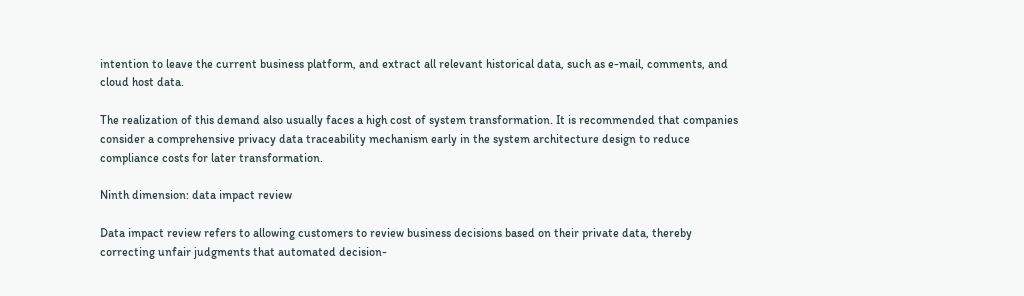intention to leave the current business platform, and extract all relevant historical data, such as e-mail, comments, and cloud host data.

The realization of this demand also usually faces a high cost of system transformation. It is recommended that companies consider a comprehensive privacy data traceability mechanism early in the system architecture design to reduce compliance costs for later transformation.

Ninth dimension: data impact review

Data impact review refers to allowing customers to review business decisions based on their private data, thereby correcting unfair judgments that automated decision-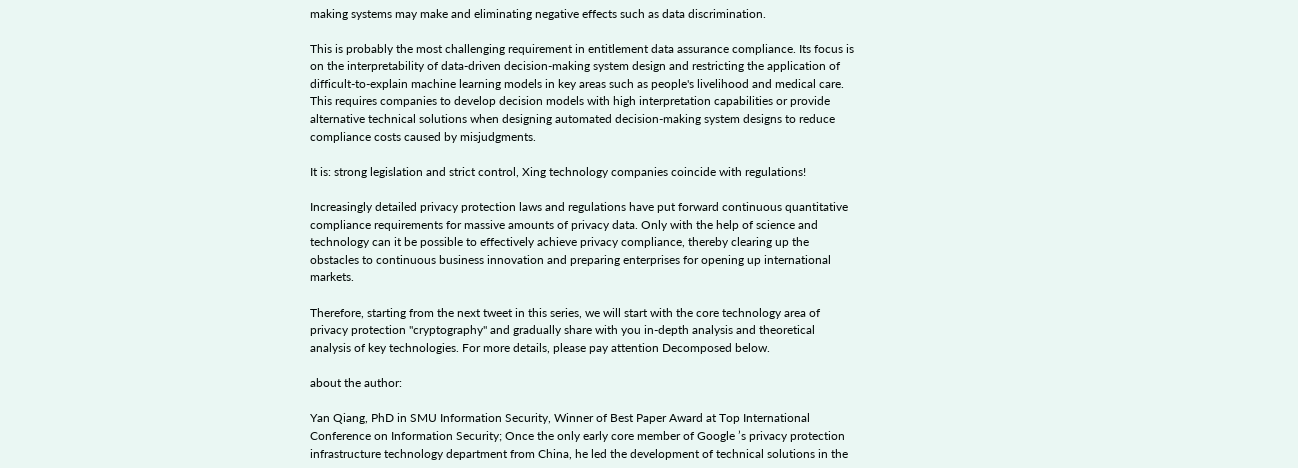making systems may make and eliminating negative effects such as data discrimination.

This is probably the most challenging requirement in entitlement data assurance compliance. Its focus is on the interpretability of data-driven decision-making system design and restricting the application of difficult-to-explain machine learning models in key areas such as people's livelihood and medical care. This requires companies to develop decision models with high interpretation capabilities or provide alternative technical solutions when designing automated decision-making system designs to reduce compliance costs caused by misjudgments.

It is: strong legislation and strict control, Xing technology companies coincide with regulations!

Increasingly detailed privacy protection laws and regulations have put forward continuous quantitative compliance requirements for massive amounts of privacy data. Only with the help of science and technology can it be possible to effectively achieve privacy compliance, thereby clearing up the obstacles to continuous business innovation and preparing enterprises for opening up international markets.

Therefore, starting from the next tweet in this series, we will start with the core technology area of privacy protection "cryptography" and gradually share with you in-depth analysis and theoretical analysis of key technologies. For more details, please pay attention Decomposed below.

about the author:

Yan Qiang, PhD in SMU Information Security, Winner of Best Paper Award at Top International Conference on Information Security; Once the only early core member of Google ’s privacy protection infrastructure technology department from China, he led the development of technical solutions in the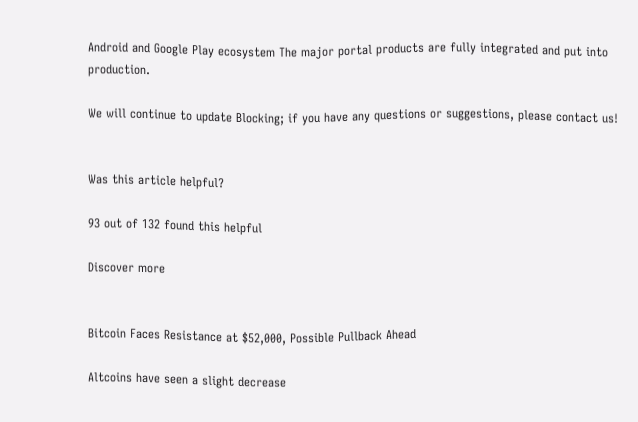Android and Google Play ecosystem The major portal products are fully integrated and put into production.

We will continue to update Blocking; if you have any questions or suggestions, please contact us!


Was this article helpful?

93 out of 132 found this helpful

Discover more


Bitcoin Faces Resistance at $52,000, Possible Pullback Ahead

Altcoins have seen a slight decrease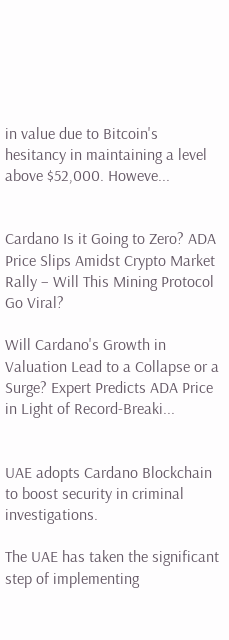in value due to Bitcoin's hesitancy in maintaining a level above $52,000. Howeve...


Cardano Is it Going to Zero? ADA Price Slips Amidst Crypto Market Rally – Will This Mining Protocol Go Viral?

Will Cardano's Growth in Valuation Lead to a Collapse or a Surge? Expert Predicts ADA Price in Light of Record-Breaki...


UAE adopts Cardano Blockchain to boost security in criminal investigations.

The UAE has taken the significant step of implementing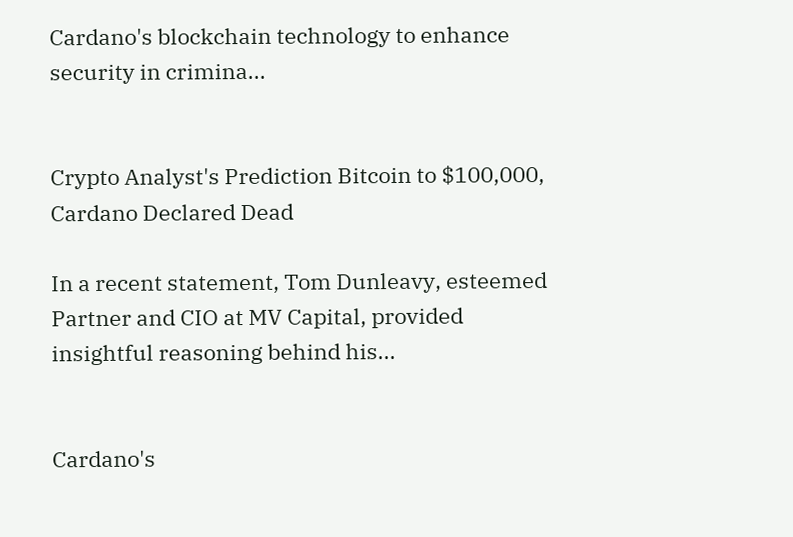Cardano's blockchain technology to enhance security in crimina...


Crypto Analyst's Prediction Bitcoin to $100,000, Cardano Declared Dead

In a recent statement, Tom Dunleavy, esteemed Partner and CIO at MV Capital, provided insightful reasoning behind his...


Cardano's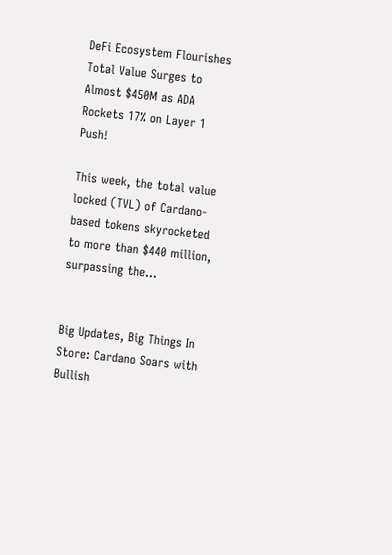DeFi Ecosystem Flourishes Total Value Surges to Almost $450M as ADA Rockets 17% on Layer 1 Push!

This week, the total value locked (TVL) of Cardano-based tokens skyrocketed to more than $440 million, surpassing the...


Big Updates, Big Things In Store: Cardano Soars with Bullish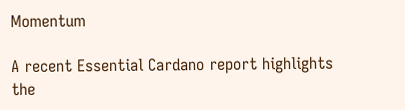Momentum

A recent Essential Cardano report highlights the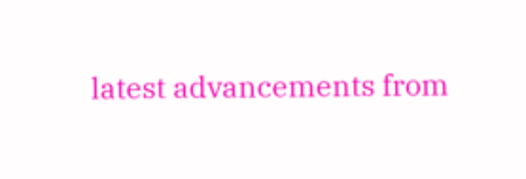latest advancements from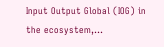Input Output Global (IOG) in the ecosystem,...